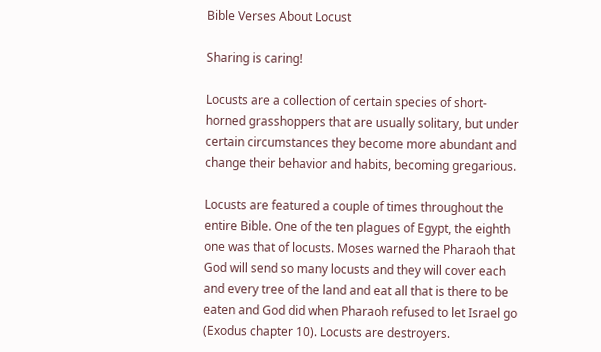Bible Verses About Locust

Sharing is caring!

Locusts are a collection of certain species of short-horned grasshoppers that are usually solitary, but under certain circumstances they become more abundant and change their behavior and habits, becoming gregarious.

Locusts are featured a couple of times throughout the entire Bible. One of the ten plagues of Egypt, the eighth one was that of locusts. Moses warned the Pharaoh that God will send so many locusts and they will cover each and every tree of the land and eat all that is there to be eaten and God did when Pharaoh refused to let Israel go (Exodus chapter 10). Locusts are destroyers.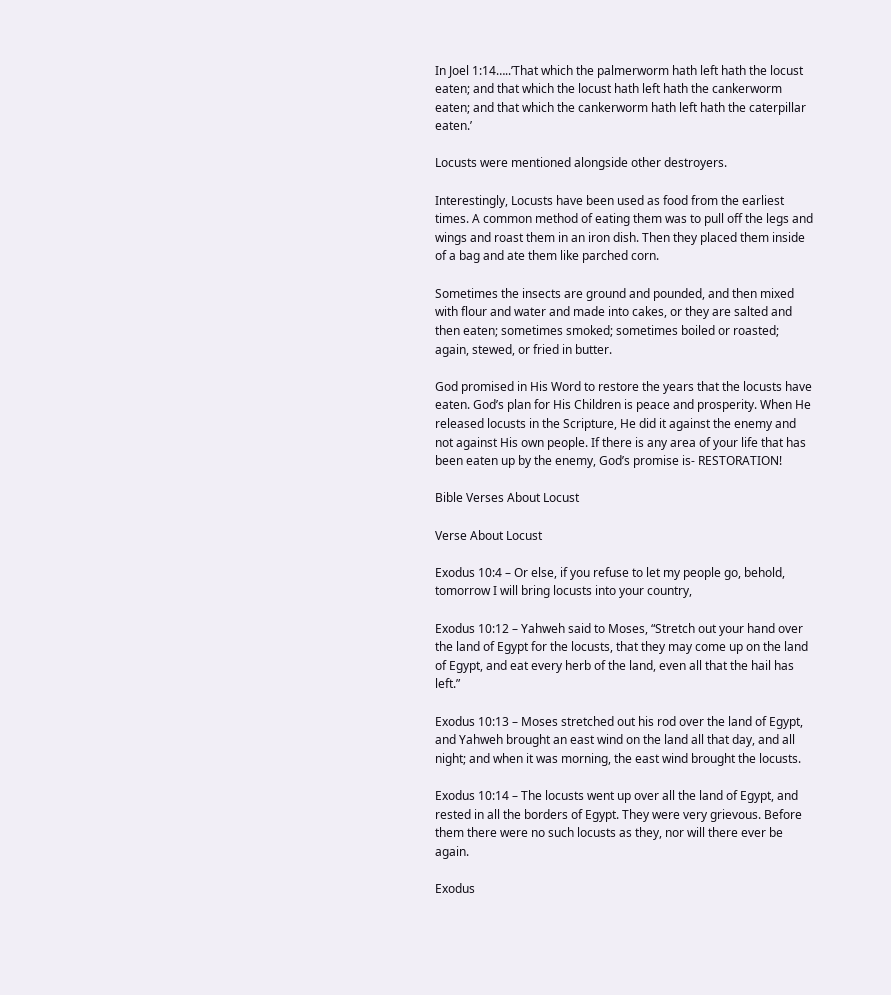In Joel 1:14…..’That which the palmerworm hath left hath the locust eaten; and that which the locust hath left hath the cankerworm eaten; and that which the cankerworm hath left hath the caterpillar eaten.’

Locusts were mentioned alongside other destroyers.

Interestingly, Locusts have been used as food from the earliest times. A common method of eating them was to pull off the legs and wings and roast them in an iron dish. Then they placed them inside of a bag and ate them like parched corn.

Sometimes the insects are ground and pounded, and then mixed with flour and water and made into cakes, or they are salted and then eaten; sometimes smoked; sometimes boiled or roasted; again, stewed, or fried in butter.

God promised in His Word to restore the years that the locusts have eaten. God’s plan for His Children is peace and prosperity. When He released locusts in the Scripture, He did it against the enemy and not against His own people. If there is any area of your life that has been eaten up by the enemy, God’s promise is- RESTORATION!

Bible Verses About Locust

Verse About Locust

Exodus 10:4 – Or else, if you refuse to let my people go, behold, tomorrow I will bring locusts into your country,

Exodus 10:12 – Yahweh said to Moses, “Stretch out your hand over the land of Egypt for the locusts, that they may come up on the land of Egypt, and eat every herb of the land, even all that the hail has left.”

Exodus 10:13 – Moses stretched out his rod over the land of Egypt, and Yahweh brought an east wind on the land all that day, and all night; and when it was morning, the east wind brought the locusts.

Exodus 10:14 – The locusts went up over all the land of Egypt, and rested in all the borders of Egypt. They were very grievous. Before them there were no such locusts as they, nor will there ever be again.

Exodus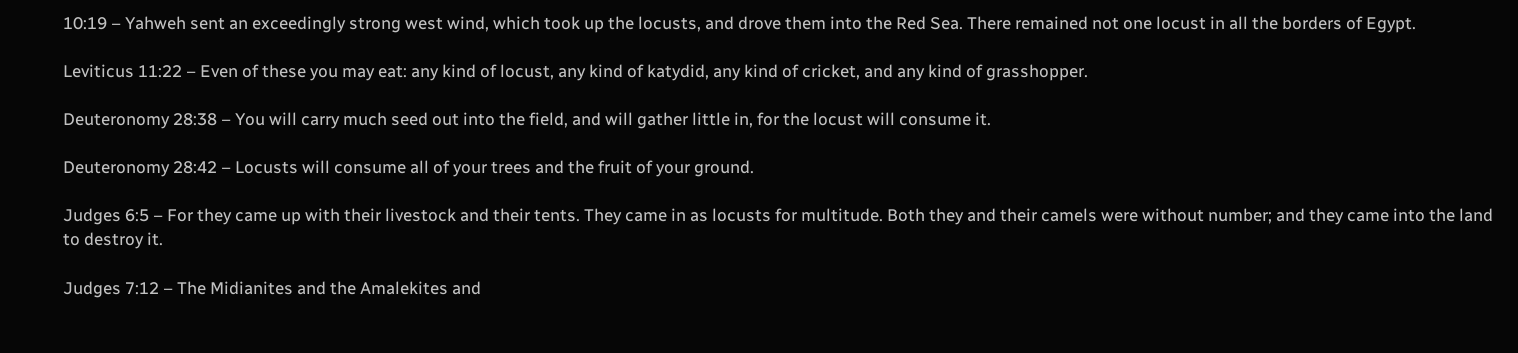10:19 – Yahweh sent an exceedingly strong west wind, which took up the locusts, and drove them into the Red Sea. There remained not one locust in all the borders of Egypt.

Leviticus 11:22 – Even of these you may eat: any kind of locust, any kind of katydid, any kind of cricket, and any kind of grasshopper.

Deuteronomy 28:38 – You will carry much seed out into the field, and will gather little in, for the locust will consume it.

Deuteronomy 28:42 – Locusts will consume all of your trees and the fruit of your ground.

Judges 6:5 – For they came up with their livestock and their tents. They came in as locusts for multitude. Both they and their camels were without number; and they came into the land to destroy it.

Judges 7:12 – The Midianites and the Amalekites and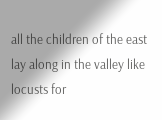all the children of the east lay along in the valley like locusts for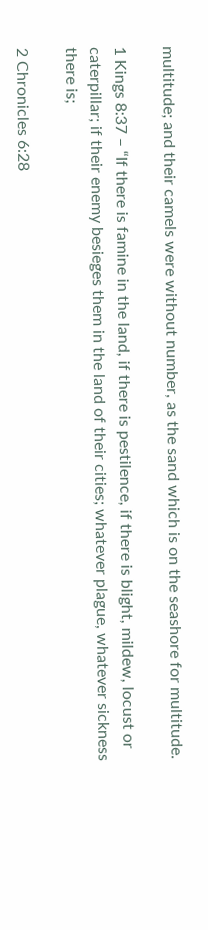multitude; and their camels were without number, as the sand which is on the seashore for multitude.

1 Kings 8:37 – “If there is famine in the land, if there is pestilence, if there is blight, mildew, locust or caterpillar; if their enemy besieges them in the land of their cities; whatever plague, whatever sickness there is;

2 Chronicles 6:28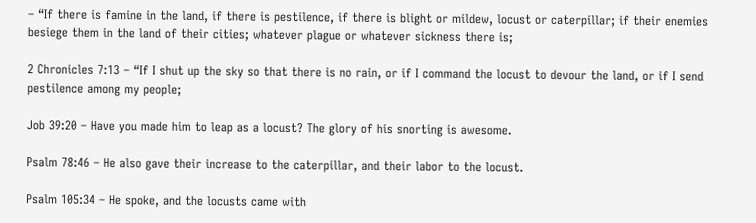– “If there is famine in the land, if there is pestilence, if there is blight or mildew, locust or caterpillar; if their enemies besiege them in the land of their cities; whatever plague or whatever sickness there is;

2 Chronicles 7:13 – “If I shut up the sky so that there is no rain, or if I command the locust to devour the land, or if I send pestilence among my people;

Job 39:20 – Have you made him to leap as a locust? The glory of his snorting is awesome.

Psalm 78:46 – He also gave their increase to the caterpillar, and their labor to the locust.

Psalm 105:34 – He spoke, and the locusts came with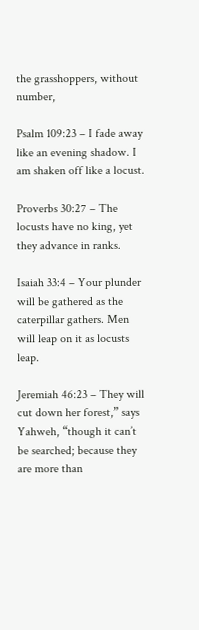the grasshoppers, without number,

Psalm 109:23 – I fade away like an evening shadow. I am shaken off like a locust.

Proverbs 30:27 – The locusts have no king, yet they advance in ranks.

Isaiah 33:4 – Your plunder will be gathered as the caterpillar gathers. Men will leap on it as locusts leap.

Jeremiah 46:23 – They will cut down her forest,” says Yahweh, “though it can’t be searched; because they are more than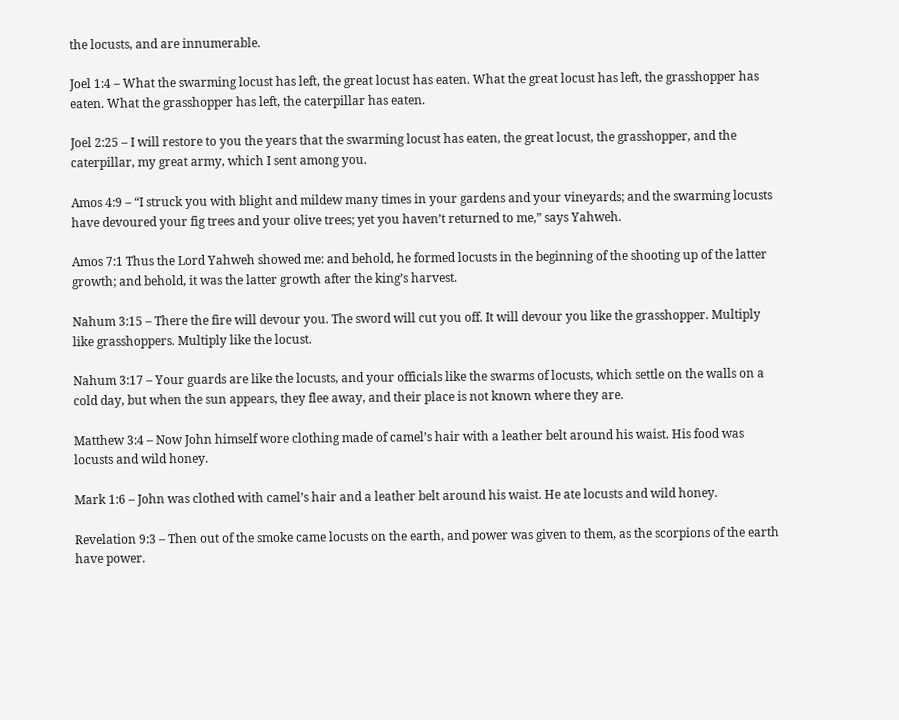the locusts, and are innumerable.

Joel 1:4 – What the swarming locust has left, the great locust has eaten. What the great locust has left, the grasshopper has eaten. What the grasshopper has left, the caterpillar has eaten.

Joel 2:25 – I will restore to you the years that the swarming locust has eaten, the great locust, the grasshopper, and the caterpillar, my great army, which I sent among you.

Amos 4:9 – “I struck you with blight and mildew many times in your gardens and your vineyards; and the swarming locusts have devoured your fig trees and your olive trees; yet you haven’t returned to me,” says Yahweh.

Amos 7:1 Thus the Lord Yahweh showed me: and behold, he formed locusts in the beginning of the shooting up of the latter growth; and behold, it was the latter growth after the king’s harvest.

Nahum 3:15 – There the fire will devour you. The sword will cut you off. It will devour you like the grasshopper. Multiply like grasshoppers. Multiply like the locust.

Nahum 3:17 – Your guards are like the locusts, and your officials like the swarms of locusts, which settle on the walls on a cold day, but when the sun appears, they flee away, and their place is not known where they are.

Matthew 3:4 – Now John himself wore clothing made of camel’s hair with a leather belt around his waist. His food was locusts and wild honey.

Mark 1:6 – John was clothed with camel’s hair and a leather belt around his waist. He ate locusts and wild honey.

Revelation 9:3 – Then out of the smoke came locusts on the earth, and power was given to them, as the scorpions of the earth have power.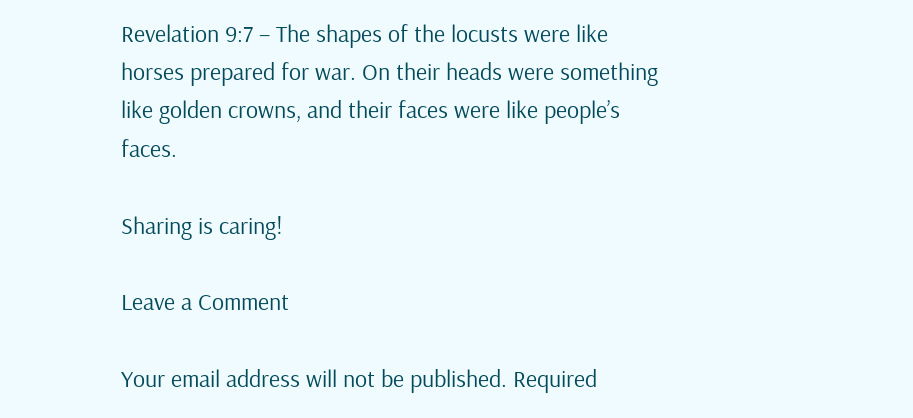Revelation 9:7 – The shapes of the locusts were like horses prepared for war. On their heads were something like golden crowns, and their faces were like people’s faces.

Sharing is caring!

Leave a Comment

Your email address will not be published. Required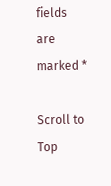fields are marked *

Scroll to Top